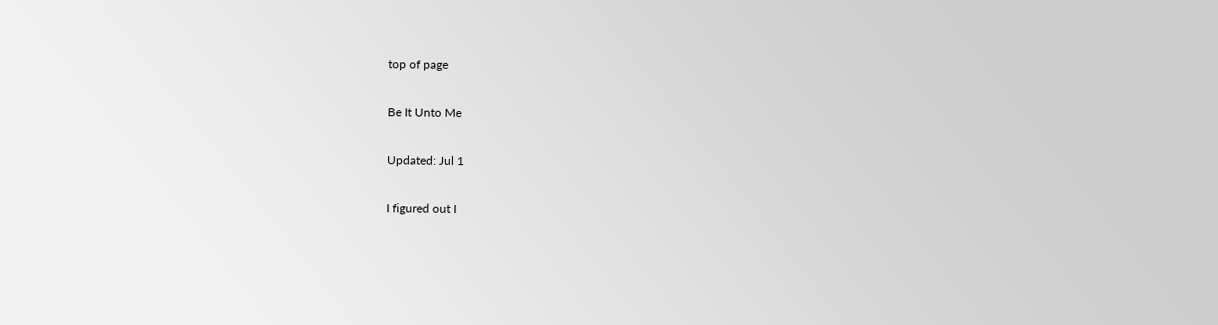top of page

Be It Unto Me

Updated: Jul 1

I figured out I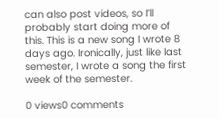can also post videos, so I’ll probably start doing more of this. This is a new song I wrote 8 days ago. Ironically, just like last semester, I wrote a song the first week of the semester.

0 views0 comments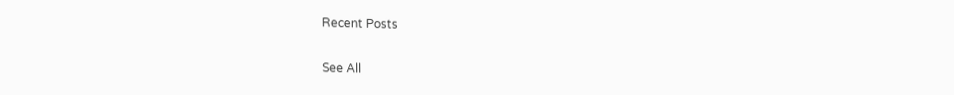Recent Posts

See All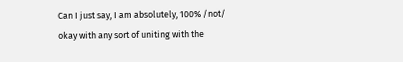Can I just say, I am absolutely, 100% /not/ okay with any sort of uniting with the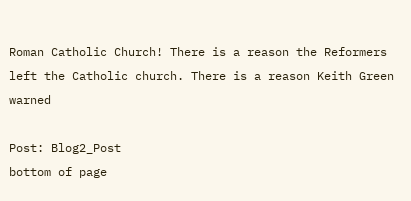Roman Catholic Church! There is a reason the Reformers left the Catholic church. There is a reason Keith Green warned

Post: Blog2_Post
bottom of page